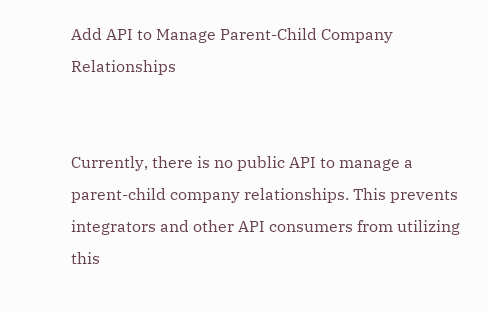Add API to Manage Parent-Child Company Relationships


Currently, there is no public API to manage a parent-child company relationships. This prevents integrators and other API consumers from utilizing this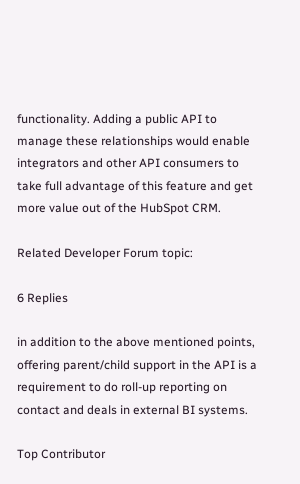functionality. Adding a public API to manage these relationships would enable integrators and other API consumers to take full advantage of this feature and get more value out of the HubSpot CRM.

Related Developer Forum topic:

6 Replies

in addition to the above mentioned points, offering parent/child support in the API is a requirement to do roll-up reporting on contact and deals in external BI systems.

Top Contributor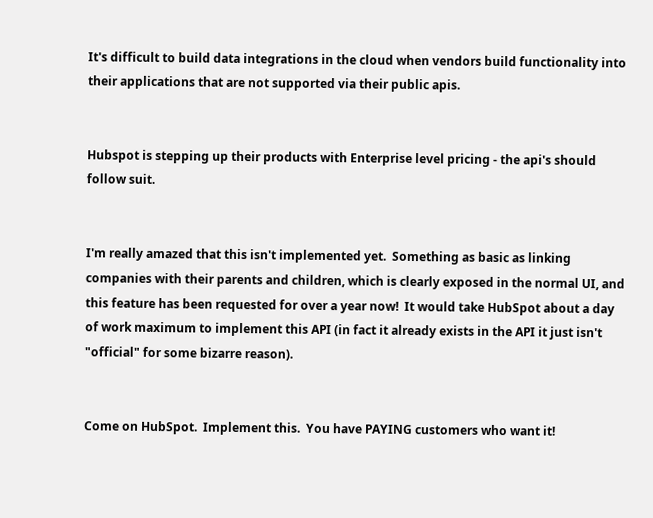It's difficult to build data integrations in the cloud when vendors build functionality into their applications that are not supported via their public apis.


Hubspot is stepping up their products with Enterprise level pricing - the api's should follow suit.


I'm really amazed that this isn't implemented yet.  Something as basic as linking companies with their parents and children, which is clearly exposed in the normal UI, and this feature has been requested for over a year now!  It would take HubSpot about a day of work maximum to implement this API (in fact it already exists in the API it just isn't "official" for some bizarre reason).


Come on HubSpot.  Implement this.  You have PAYING customers who want it!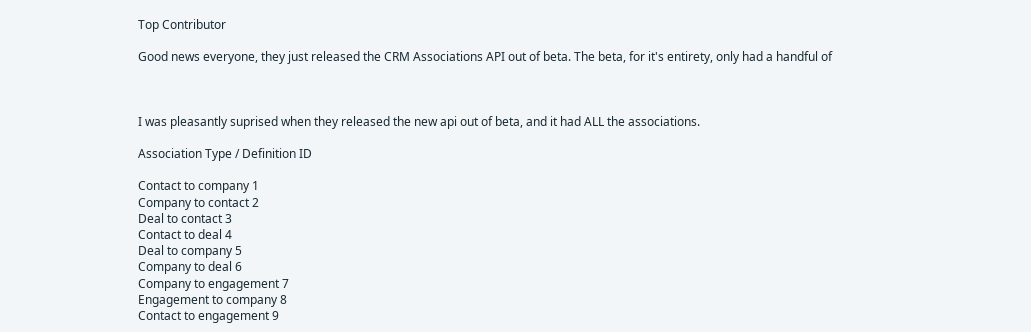Top Contributor

Good news everyone, they just released the CRM Associations API out of beta. The beta, for it's entirety, only had a handful of



I was pleasantly suprised when they released the new api out of beta, and it had ALL the associations.

Association Type / Definition ID

Contact to company 1
Company to contact 2
Deal to contact 3
Contact to deal 4
Deal to company 5
Company to deal 6
Company to engagement 7
Engagement to company 8
Contact to engagement 9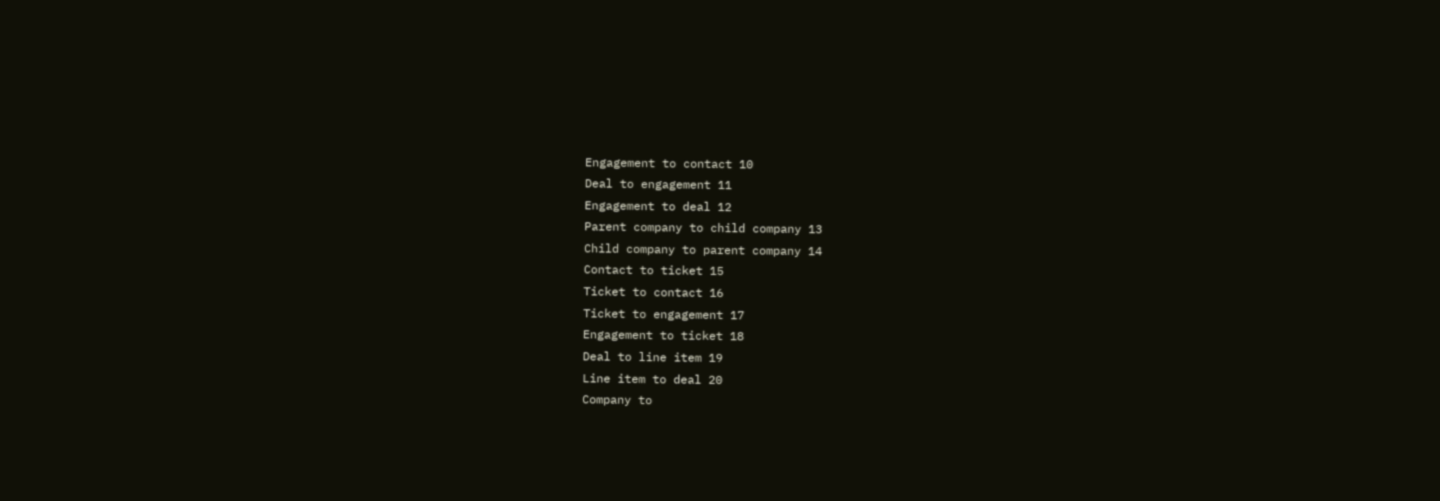Engagement to contact 10
Deal to engagement 11
Engagement to deal 12
Parent company to child company 13
Child company to parent company 14
Contact to ticket 15
Ticket to contact 16
Ticket to engagement 17
Engagement to ticket 18
Deal to line item 19
Line item to deal 20
Company to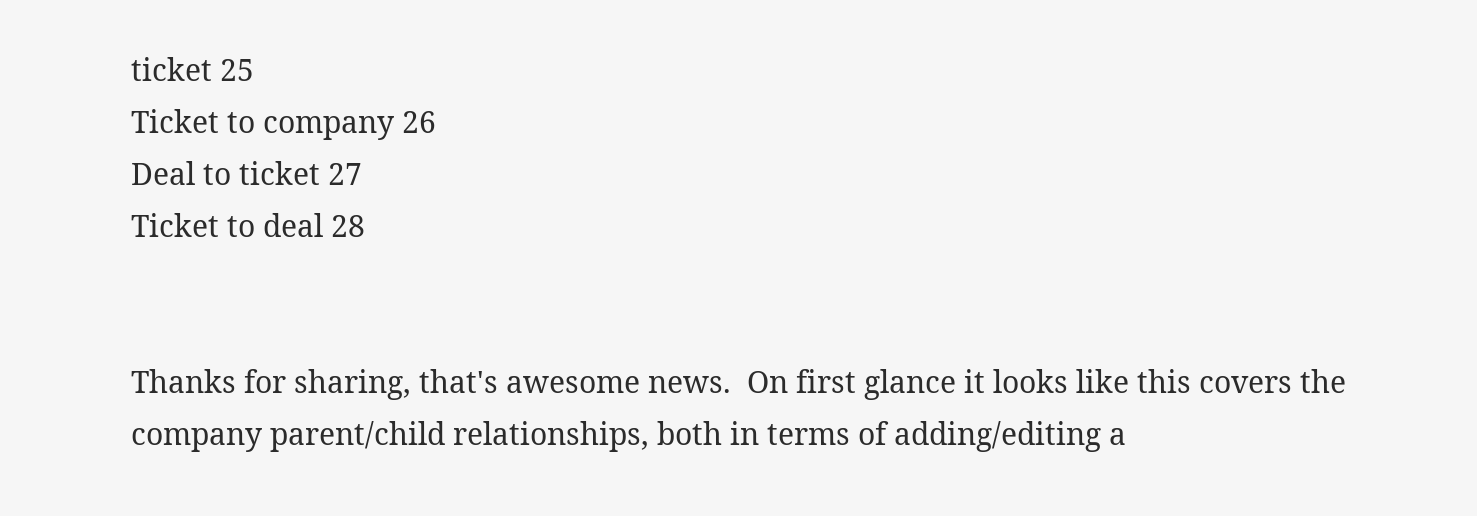ticket 25
Ticket to company 26
Deal to ticket 27
Ticket to deal 28


Thanks for sharing, that's awesome news.  On first glance it looks like this covers the company parent/child relationships, both in terms of adding/editing a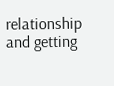relationship and getting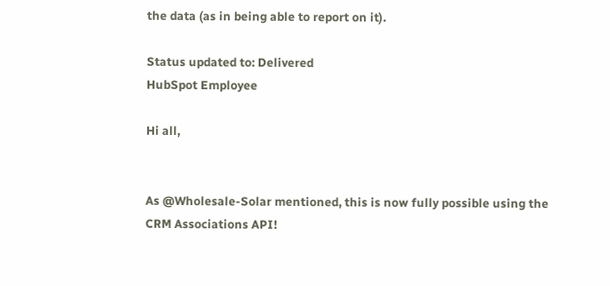the data (as in being able to report on it).

Status updated to: Delivered
HubSpot Employee

Hi all,


As @Wholesale-Solar mentioned, this is now fully possible using the CRM Associations API!